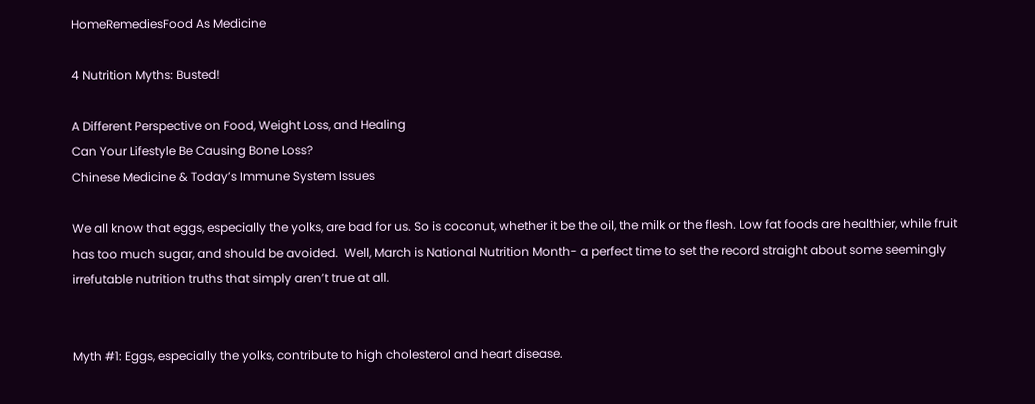HomeRemediesFood As Medicine

4 Nutrition Myths: Busted!

A Different Perspective on Food, Weight Loss, and Healing
Can Your Lifestyle Be Causing Bone Loss?
Chinese Medicine & Today’s Immune System Issues

We all know that eggs, especially the yolks, are bad for us. So is coconut, whether it be the oil, the milk or the flesh. Low fat foods are healthier, while fruit has too much sugar, and should be avoided.  Well, March is National Nutrition Month- a perfect time to set the record straight about some seemingly irrefutable nutrition truths that simply aren’t true at all.


Myth #1: Eggs, especially the yolks, contribute to high cholesterol and heart disease.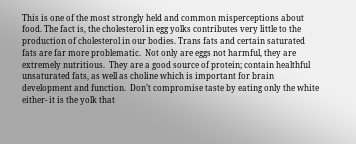This is one of the most strongly held and common misperceptions about food. The fact is, the cholesterol in egg yolks contributes very little to the production of cholesterol in our bodies. Trans fats and certain saturated fats are far more problematic.  Not only are eggs not harmful, they are extremely nutritious.  They are a good source of protein; contain healthful unsaturated fats, as well as choline which is important for brain development and function.  Don’t compromise taste by eating only the white either- it is the yolk that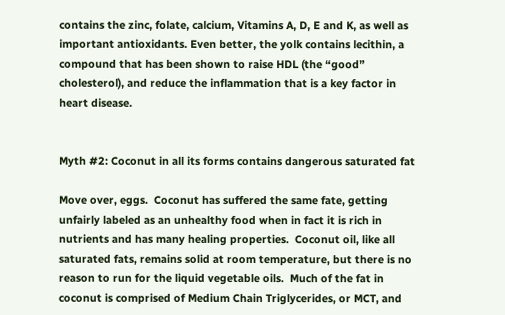contains the zinc, folate, calcium, Vitamins A, D, E and K, as well as important antioxidants. Even better, the yolk contains lecithin, a compound that has been shown to raise HDL (the “good” cholesterol), and reduce the inflammation that is a key factor in heart disease.


Myth #2: Coconut in all its forms contains dangerous saturated fat

Move over, eggs.  Coconut has suffered the same fate, getting unfairly labeled as an unhealthy food when in fact it is rich in nutrients and has many healing properties.  Coconut oil, like all saturated fats, remains solid at room temperature, but there is no reason to run for the liquid vegetable oils.  Much of the fat in coconut is comprised of Medium Chain Triglycerides, or MCT, and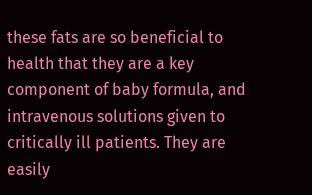these fats are so beneficial to health that they are a key component of baby formula, and intravenous solutions given to critically ill patients. They are easily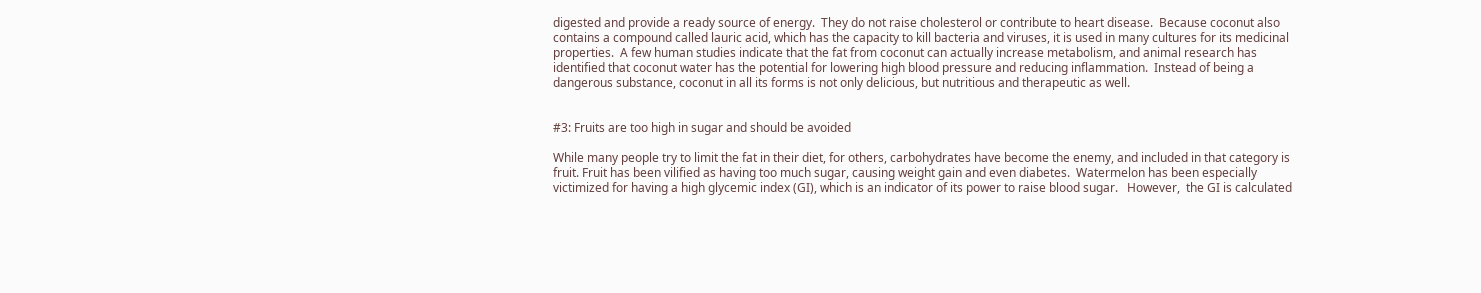digested and provide a ready source of energy.  They do not raise cholesterol or contribute to heart disease.  Because coconut also contains a compound called lauric acid, which has the capacity to kill bacteria and viruses, it is used in many cultures for its medicinal properties.  A few human studies indicate that the fat from coconut can actually increase metabolism, and animal research has identified that coconut water has the potential for lowering high blood pressure and reducing inflammation.  Instead of being a dangerous substance, coconut in all its forms is not only delicious, but nutritious and therapeutic as well.


#3: Fruits are too high in sugar and should be avoided

While many people try to limit the fat in their diet, for others, carbohydrates have become the enemy, and included in that category is fruit. Fruit has been vilified as having too much sugar, causing weight gain and even diabetes.  Watermelon has been especially victimized for having a high glycemic index (GI), which is an indicator of its power to raise blood sugar.   However,  the GI is calculated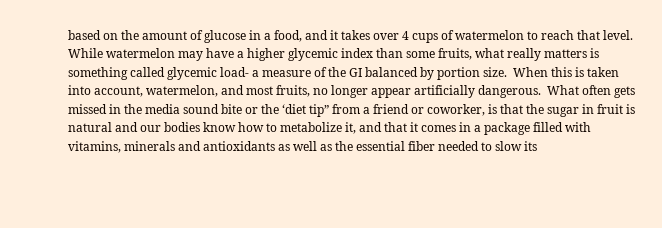based on the amount of glucose in a food, and it takes over 4 cups of watermelon to reach that level. While watermelon may have a higher glycemic index than some fruits, what really matters is something called glycemic load- a measure of the GI balanced by portion size.  When this is taken into account, watermelon, and most fruits, no longer appear artificially dangerous.  What often gets missed in the media sound bite or the ‘diet tip” from a friend or coworker, is that the sugar in fruit is natural and our bodies know how to metabolize it, and that it comes in a package filled with vitamins, minerals and antioxidants as well as the essential fiber needed to slow its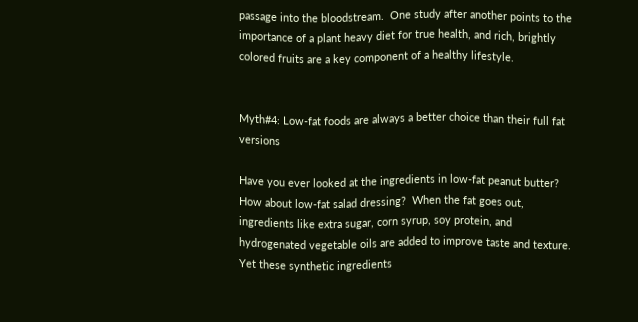passage into the bloodstream.  One study after another points to the importance of a plant heavy diet for true health, and rich, brightly colored fruits are a key component of a healthy lifestyle.


Myth#4: Low-fat foods are always a better choice than their full fat versions

Have you ever looked at the ingredients in low-fat peanut butter?  How about low-fat salad dressing?  When the fat goes out, ingredients like extra sugar, corn syrup, soy protein, and hydrogenated vegetable oils are added to improve taste and texture.  Yet these synthetic ingredients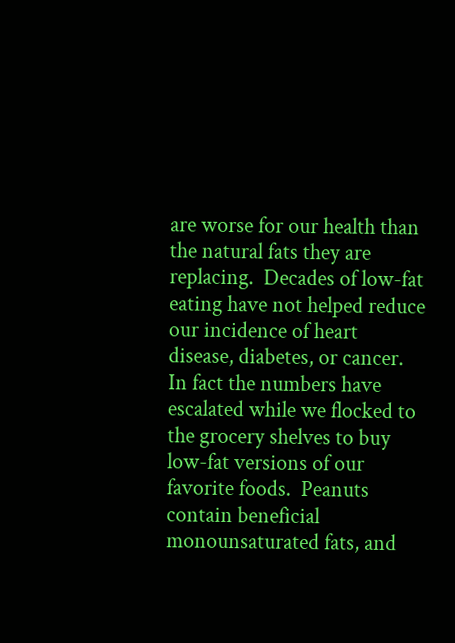are worse for our health than the natural fats they are replacing.  Decades of low-fat eating have not helped reduce our incidence of heart disease, diabetes, or cancer.  In fact the numbers have escalated while we flocked to the grocery shelves to buy low-fat versions of our favorite foods.  Peanuts contain beneficial monounsaturated fats, and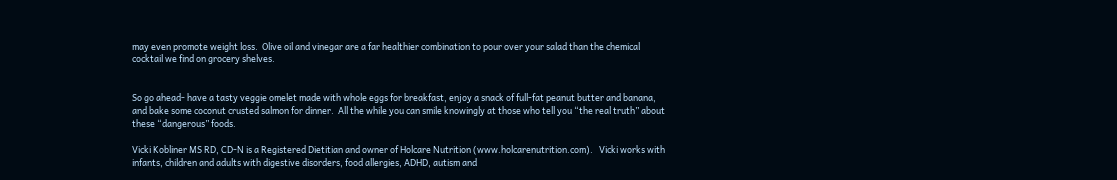may even promote weight loss.  Olive oil and vinegar are a far healthier combination to pour over your salad than the chemical cocktail we find on grocery shelves.


So go ahead- have a tasty veggie omelet made with whole eggs for breakfast, enjoy a snack of full-fat peanut butter and banana, and bake some coconut crusted salmon for dinner.  All the while you can smile knowingly at those who tell you “the real truth” about these “dangerous” foods.

Vicki Kobliner MS RD, CD-N is a Registered Dietitian and owner of Holcare Nutrition (www.holcarenutrition.com).   Vicki works with infants, children and adults with digestive disorders, food allergies, ADHD, autism and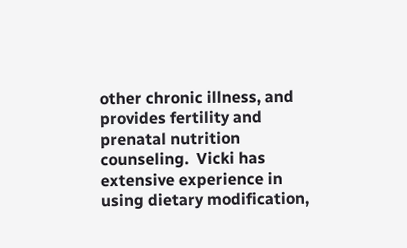other chronic illness, and provides fertility and prenatal nutrition counseling.  Vicki has extensive experience in using dietary modification,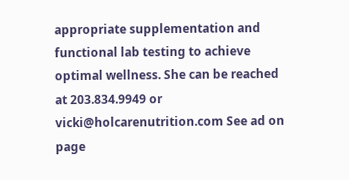appropriate supplementation and functional lab testing to achieve optimal wellness. She can be reached at 203.834.9949 or vicki@holcarenutrition.com See ad on page